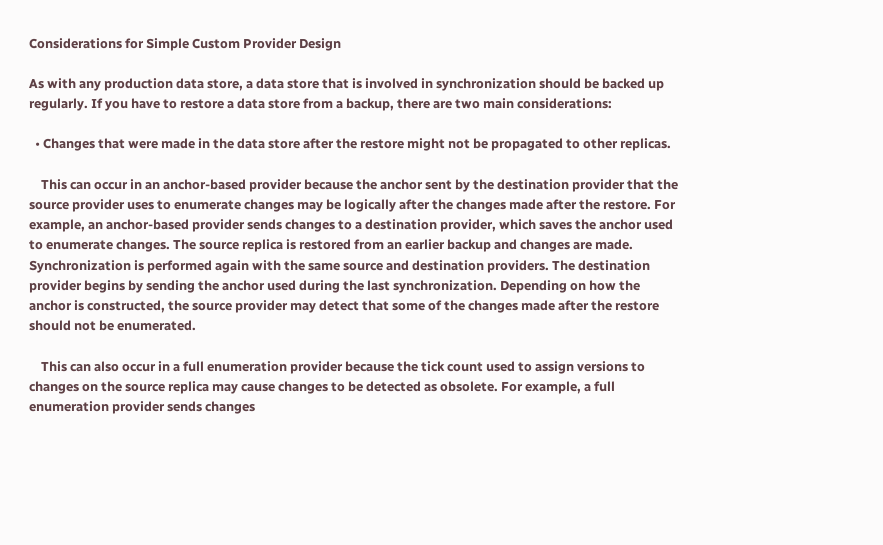Considerations for Simple Custom Provider Design

As with any production data store, a data store that is involved in synchronization should be backed up regularly. If you have to restore a data store from a backup, there are two main considerations:

  • Changes that were made in the data store after the restore might not be propagated to other replicas.

    This can occur in an anchor-based provider because the anchor sent by the destination provider that the source provider uses to enumerate changes may be logically after the changes made after the restore. For example, an anchor-based provider sends changes to a destination provider, which saves the anchor used to enumerate changes. The source replica is restored from an earlier backup and changes are made. Synchronization is performed again with the same source and destination providers. The destination provider begins by sending the anchor used during the last synchronization. Depending on how the anchor is constructed, the source provider may detect that some of the changes made after the restore should not be enumerated.

    This can also occur in a full enumeration provider because the tick count used to assign versions to changes on the source replica may cause changes to be detected as obsolete. For example, a full enumeration provider sends changes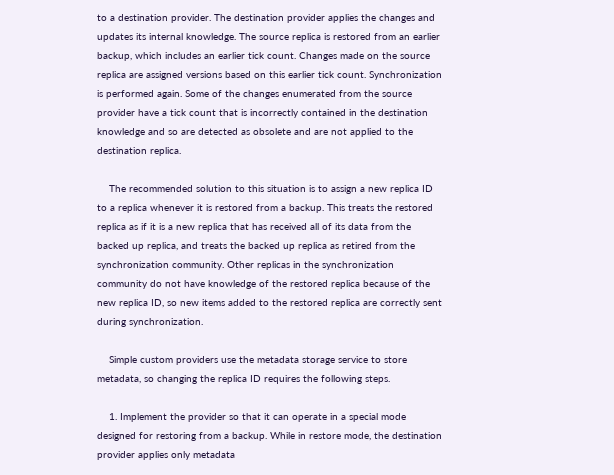to a destination provider. The destination provider applies the changes and updates its internal knowledge. The source replica is restored from an earlier backup, which includes an earlier tick count. Changes made on the source replica are assigned versions based on this earlier tick count. Synchronization is performed again. Some of the changes enumerated from the source provider have a tick count that is incorrectly contained in the destination knowledge and so are detected as obsolete and are not applied to the destination replica.

    The recommended solution to this situation is to assign a new replica ID to a replica whenever it is restored from a backup. This treats the restored replica as if it is a new replica that has received all of its data from the backed up replica, and treats the backed up replica as retired from the synchronization community. Other replicas in the synchronization community do not have knowledge of the restored replica because of the new replica ID, so new items added to the restored replica are correctly sent during synchronization.

    Simple custom providers use the metadata storage service to store metadata, so changing the replica ID requires the following steps.

    1. Implement the provider so that it can operate in a special mode designed for restoring from a backup. While in restore mode, the destination provider applies only metadata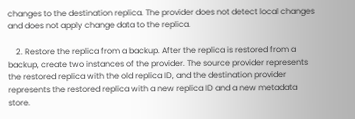changes to the destination replica. The provider does not detect local changes and does not apply change data to the replica.

    2. Restore the replica from a backup. After the replica is restored from a backup, create two instances of the provider. The source provider represents the restored replica with the old replica ID, and the destination provider represents the restored replica with a new replica ID and a new metadata store.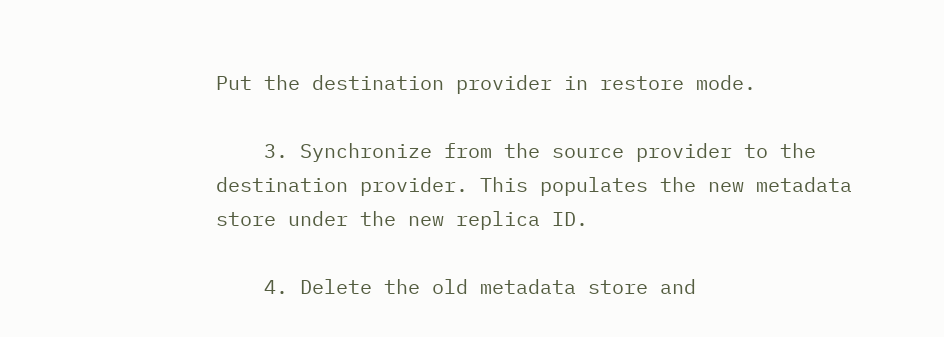Put the destination provider in restore mode.

    3. Synchronize from the source provider to the destination provider. This populates the new metadata store under the new replica ID.

    4. Delete the old metadata store and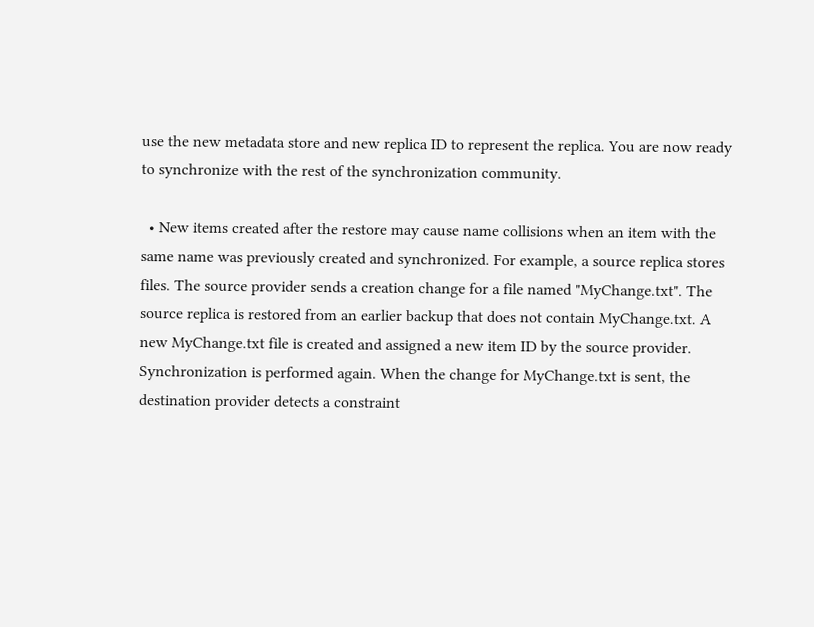use the new metadata store and new replica ID to represent the replica. You are now ready to synchronize with the rest of the synchronization community.

  • New items created after the restore may cause name collisions when an item with the same name was previously created and synchronized. For example, a source replica stores files. The source provider sends a creation change for a file named "MyChange.txt". The source replica is restored from an earlier backup that does not contain MyChange.txt. A new MyChange.txt file is created and assigned a new item ID by the source provider. Synchronization is performed again. When the change for MyChange.txt is sent, the destination provider detects a constraint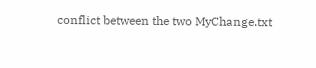conflict between the two MyChange.txt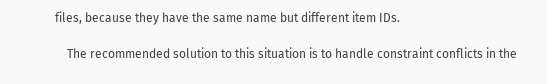files, because they have the same name but different item IDs.

    The recommended solution to this situation is to handle constraint conflicts in the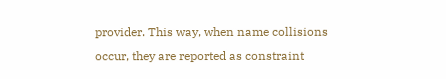provider. This way, when name collisions occur, they are reported as constraint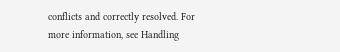conflicts and correctly resolved. For more information, see Handling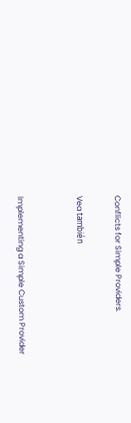Conflicts for Simple Providers.

Vea también


Implementing a Simple Custom Provider